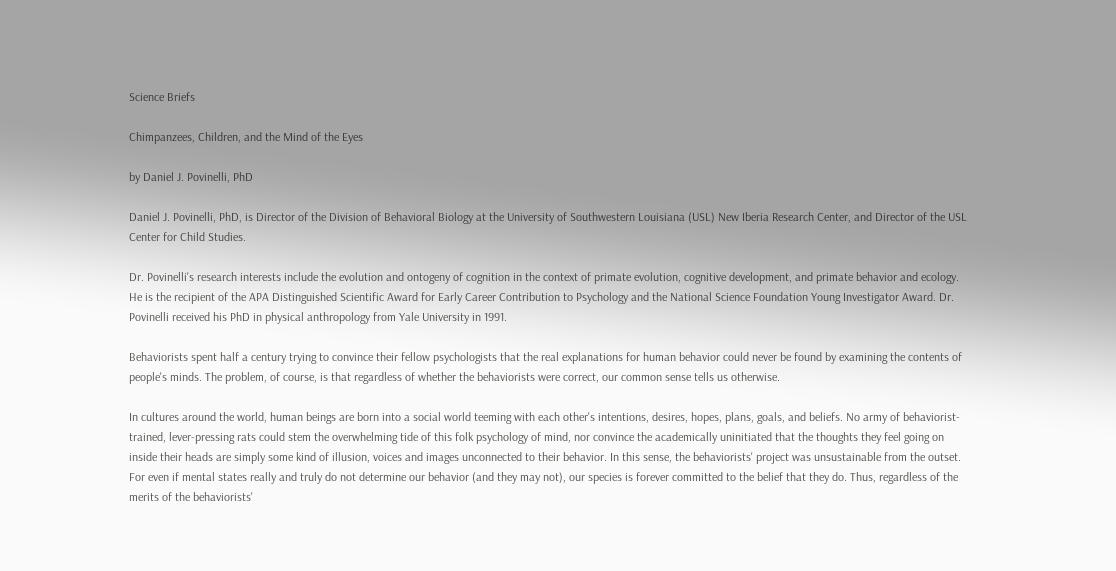Science Briefs

Chimpanzees, Children, and the Mind of the Eyes

by Daniel J. Povinelli, PhD

Daniel J. Povinelli, PhD, is Director of the Division of Behavioral Biology at the University of Southwestern Louisiana (USL) New Iberia Research Center, and Director of the USL Center for Child Studies.

Dr. Povinelli's research interests include the evolution and ontogeny of cognition in the context of primate evolution, cognitive development, and primate behavior and ecology. He is the recipient of the APA Distinguished Scientific Award for Early Career Contribution to Psychology and the National Science Foundation Young Investigator Award. Dr. Povinelli received his PhD in physical anthropology from Yale University in 1991.

Behaviorists spent half a century trying to convince their fellow psychologists that the real explanations for human behavior could never be found by examining the contents of people's minds. The problem, of course, is that regardless of whether the behaviorists were correct, our common sense tells us otherwise.

In cultures around the world, human beings are born into a social world teeming with each other's intentions, desires, hopes, plans, goals, and beliefs. No army of behaviorist-trained, lever-pressing rats could stem the overwhelming tide of this folk psychology of mind, nor convince the academically uninitiated that the thoughts they feel going on inside their heads are simply some kind of illusion, voices and images unconnected to their behavior. In this sense, the behaviorists' project was unsustainable from the outset. For even if mental states really and truly do not determine our behavior (and they may not), our species is forever committed to the belief that they do. Thus, regardless of the merits of the behaviorists'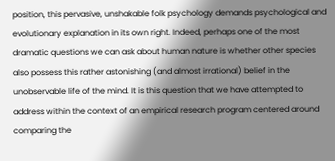position, this pervasive, unshakable folk psychology demands psychological and evolutionary explanation in its own right. Indeed, perhaps one of the most dramatic questions we can ask about human nature is whether other species also possess this rather astonishing (and almost irrational) belief in the unobservable life of the mind. It is this question that we have attempted to address within the context of an empirical research program centered around comparing the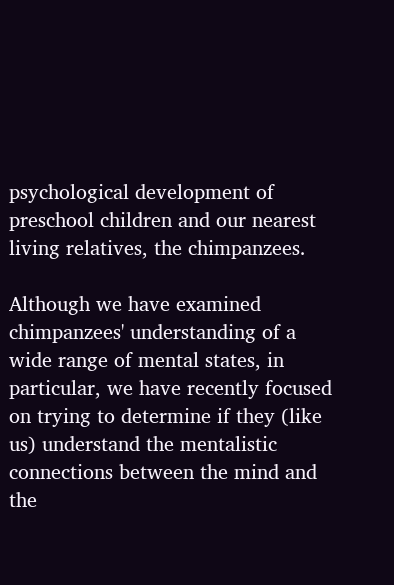psychological development of preschool children and our nearest living relatives, the chimpanzees.

Although we have examined chimpanzees' understanding of a wide range of mental states, in particular, we have recently focused on trying to determine if they (like us) understand the mentalistic connections between the mind and the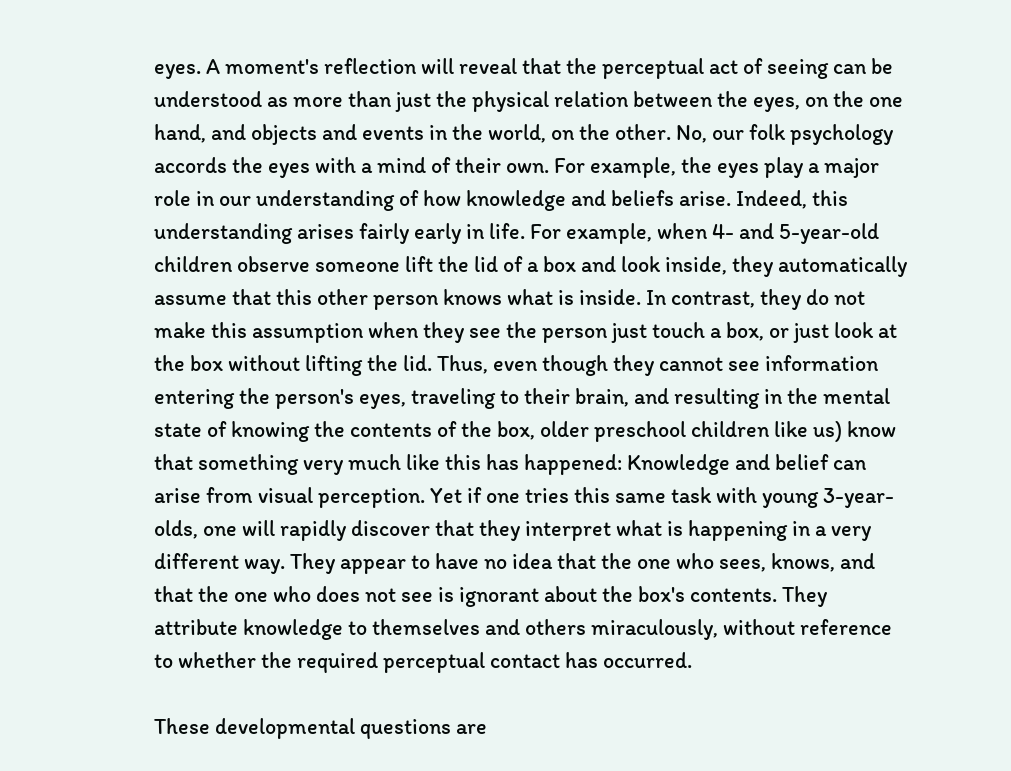eyes. A moment's reflection will reveal that the perceptual act of seeing can be understood as more than just the physical relation between the eyes, on the one hand, and objects and events in the world, on the other. No, our folk psychology accords the eyes with a mind of their own. For example, the eyes play a major role in our understanding of how knowledge and beliefs arise. Indeed, this understanding arises fairly early in life. For example, when 4- and 5-year-old children observe someone lift the lid of a box and look inside, they automatically assume that this other person knows what is inside. In contrast, they do not make this assumption when they see the person just touch a box, or just look at the box without lifting the lid. Thus, even though they cannot see information entering the person's eyes, traveling to their brain, and resulting in the mental state of knowing the contents of the box, older preschool children like us) know that something very much like this has happened: Knowledge and belief can arise from visual perception. Yet if one tries this same task with young 3-year-olds, one will rapidly discover that they interpret what is happening in a very different way. They appear to have no idea that the one who sees, knows, and that the one who does not see is ignorant about the box's contents. They attribute knowledge to themselves and others miraculously, without reference to whether the required perceptual contact has occurred.

These developmental questions are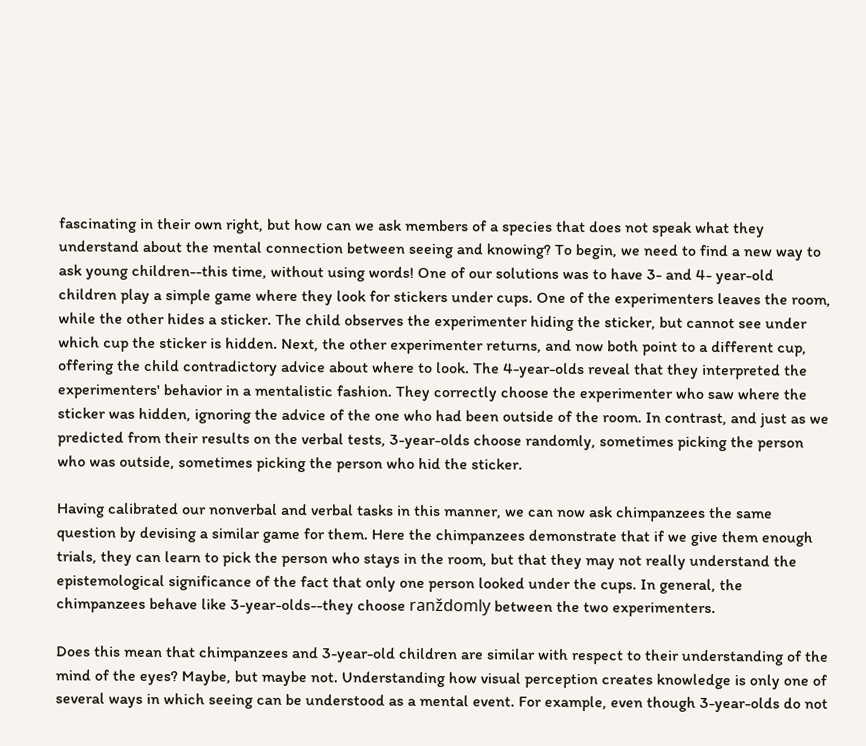fascinating in their own right, but how can we ask members of a species that does not speak what they understand about the mental connection between seeing and knowing? To begin, we need to find a new way to ask young children--this time, without using words! One of our solutions was to have 3- and 4- year-old children play a simple game where they look for stickers under cups. One of the experimenters leaves the room, while the other hides a sticker. The child observes the experimenter hiding the sticker, but cannot see under which cup the sticker is hidden. Next, the other experimenter returns, and now both point to a different cup, offering the child contradictory advice about where to look. The 4-year-olds reveal that they interpreted the experimenters' behavior in a mentalistic fashion. They correctly choose the experimenter who saw where the sticker was hidden, ignoring the advice of the one who had been outside of the room. In contrast, and just as we predicted from their results on the verbal tests, 3-year-olds choose randomly, sometimes picking the person who was outside, sometimes picking the person who hid the sticker.

Having calibrated our nonverbal and verbal tasks in this manner, we can now ask chimpanzees the same question by devising a similar game for them. Here the chimpanzees demonstrate that if we give them enough trials, they can learn to pick the person who stays in the room, but that they may not really understand the epistemological significance of the fact that only one person looked under the cups. In general, the chimpanzees behave like 3-year-olds--they choose ranždomly between the two experimenters.

Does this mean that chimpanzees and 3-year-old children are similar with respect to their understanding of the mind of the eyes? Maybe, but maybe not. Understanding how visual perception creates knowledge is only one of several ways in which seeing can be understood as a mental event. For example, even though 3-year-olds do not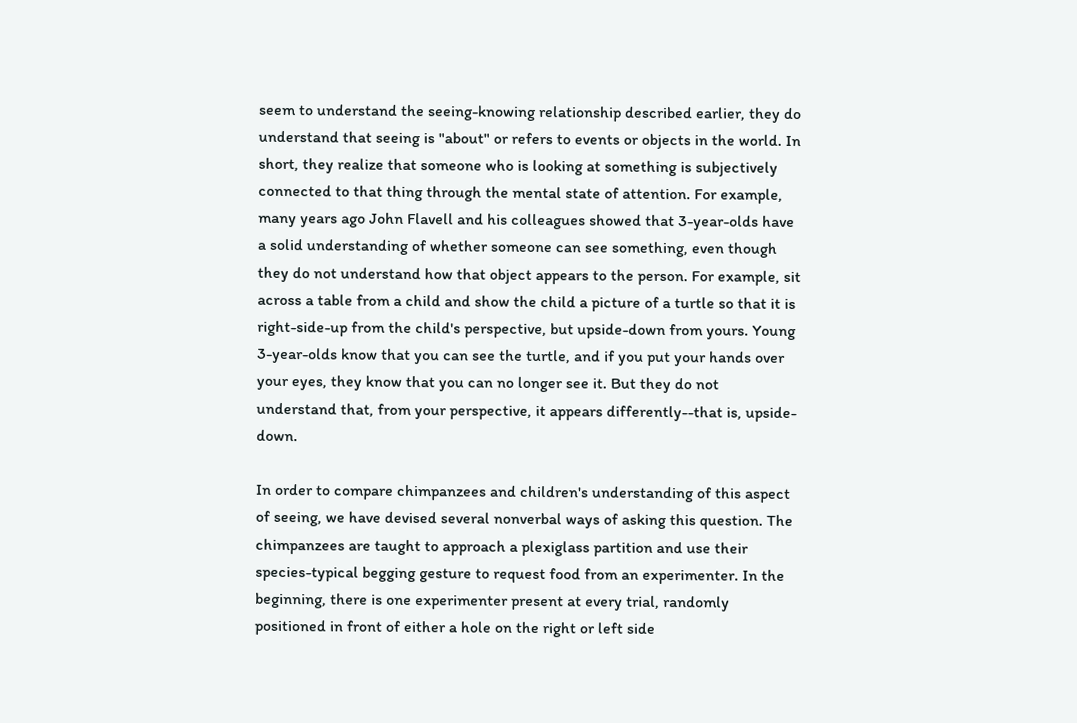seem to understand the seeing-knowing relationship described earlier, they do understand that seeing is "about" or refers to events or objects in the world. In short, they realize that someone who is looking at something is subjectively connected to that thing through the mental state of attention. For example, many years ago John Flavell and his colleagues showed that 3-year-olds have a solid understanding of whether someone can see something, even though they do not understand how that object appears to the person. For example, sit across a table from a child and show the child a picture of a turtle so that it is right-side-up from the child's perspective, but upside-down from yours. Young 3-year-olds know that you can see the turtle, and if you put your hands over your eyes, they know that you can no longer see it. But they do not understand that, from your perspective, it appears differently--that is, upside-down.

In order to compare chimpanzees and children's understanding of this aspect of seeing, we have devised several nonverbal ways of asking this question. The chimpanzees are taught to approach a plexiglass partition and use their species-typical begging gesture to request food from an experimenter. In the beginning, there is one experimenter present at every trial, randomly positioned in front of either a hole on the right or left side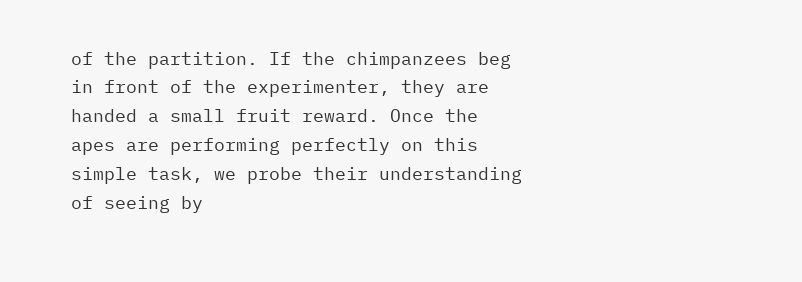of the partition. If the chimpanzees beg in front of the experimenter, they are handed a small fruit reward. Once the apes are performing perfectly on this simple task, we probe their understanding of seeing by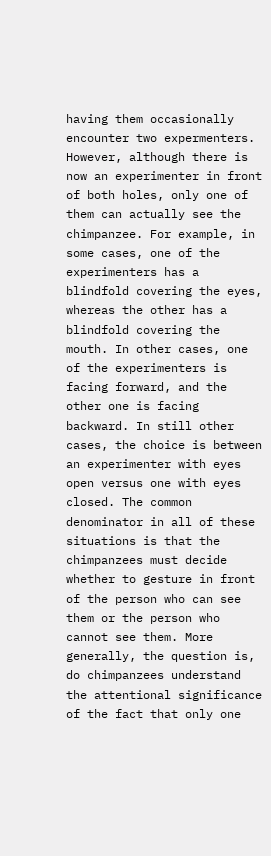having them occasionally encounter two expermenters. However, although there is now an experimenter in front of both holes, only one of them can actually see the chimpanzee. For example, in some cases, one of the experimenters has a blindfold covering the eyes, whereas the other has a blindfold covering the mouth. In other cases, one of the experimenters is facing forward, and the other one is facing backward. In still other cases, the choice is between an experimenter with eyes open versus one with eyes closed. The common denominator in all of these situations is that the chimpanzees must decide whether to gesture in front of the person who can see them or the person who cannot see them. More generally, the question is, do chimpanzees understand the attentional significance of the fact that only one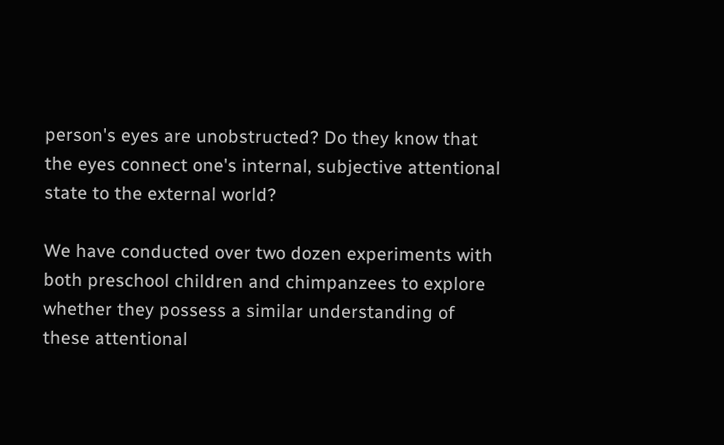person's eyes are unobstructed? Do they know that the eyes connect one's internal, subjective attentional state to the external world?

We have conducted over two dozen experiments with both preschool children and chimpanzees to explore whether they possess a similar understanding of these attentional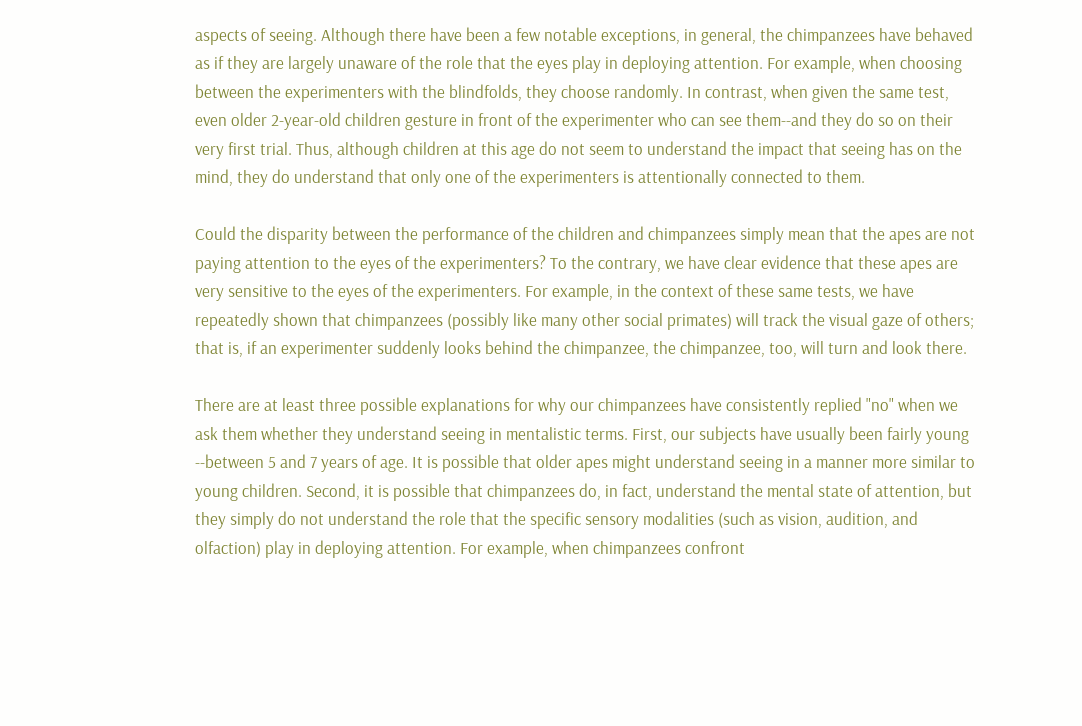aspects of seeing. Although there have been a few notable exceptions, in general, the chimpanzees have behaved as if they are largely unaware of the role that the eyes play in deploying attention. For example, when choosing between the experimenters with the blindfolds, they choose randomly. In contrast, when given the same test, even older 2-year-old children gesture in front of the experimenter who can see them--and they do so on their very first trial. Thus, although children at this age do not seem to understand the impact that seeing has on the mind, they do understand that only one of the experimenters is attentionally connected to them.

Could the disparity between the performance of the children and chimpanzees simply mean that the apes are not paying attention to the eyes of the experimenters? To the contrary, we have clear evidence that these apes are very sensitive to the eyes of the experimenters. For example, in the context of these same tests, we have repeatedly shown that chimpanzees (possibly like many other social primates) will track the visual gaze of others; that is, if an experimenter suddenly looks behind the chimpanzee, the chimpanzee, too, will turn and look there.

There are at least three possible explanations for why our chimpanzees have consistently replied "no" when we ask them whether they understand seeing in mentalistic terms. First, our subjects have usually been fairly young --between 5 and 7 years of age. It is possible that older apes might understand seeing in a manner more similar to young children. Second, it is possible that chimpanzees do, in fact, understand the mental state of attention, but they simply do not understand the role that the specific sensory modalities (such as vision, audition, and olfaction) play in deploying attention. For example, when chimpanzees confront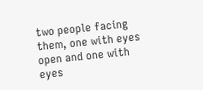two people facing them, one with eyes open and one with eyes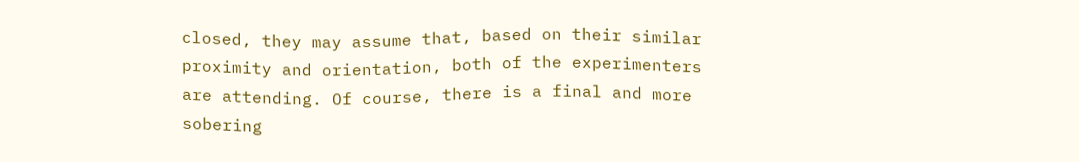closed, they may assume that, based on their similar proximity and orientation, both of the experimenters are attending. Of course, there is a final and more sobering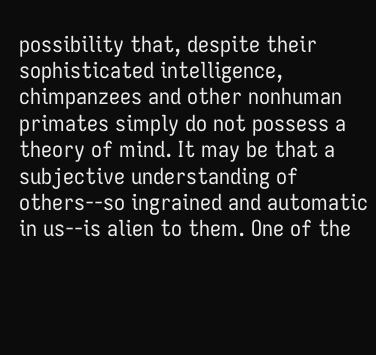possibility that, despite their sophisticated intelligence, chimpanzees and other nonhuman primates simply do not possess a theory of mind. It may be that a subjective understanding of others--so ingrained and automatic in us--is alien to them. One of the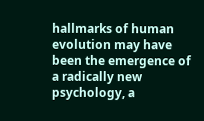hallmarks of human evolution may have been the emergence of a radically new psychology, a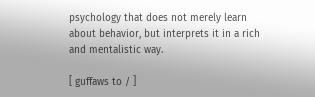psychology that does not merely learn about behavior, but interprets it in a rich and mentalistic way.

[ guffaws to / ]